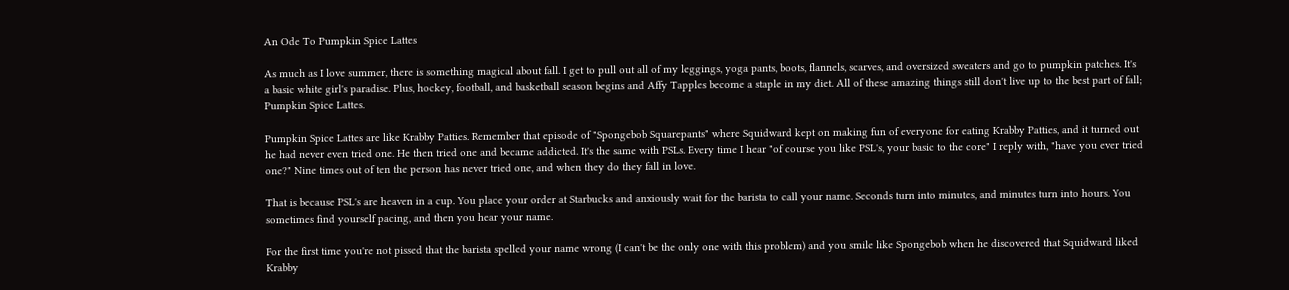An Ode To Pumpkin Spice Lattes

As much as I love summer, there is something magical about fall. I get to pull out all of my leggings, yoga pants, boots, flannels, scarves, and oversized sweaters and go to pumpkin patches. It's a basic white girl's paradise. Plus, hockey, football, and basketball season begins and Affy Tapples become a staple in my diet. All of these amazing things still don't live up to the best part of fall; Pumpkin Spice Lattes.

Pumpkin Spice Lattes are like Krabby Patties. Remember that episode of "Spongebob Squarepants" where Squidward kept on making fun of everyone for eating Krabby Patties, and it turned out he had never even tried one. He then tried one and became addicted. It's the same with PSLs. Every time I hear "of course you like PSL's, your basic to the core" I reply with, "have you ever tried one?" Nine times out of ten the person has never tried one, and when they do they fall in love.

That is because PSL's are heaven in a cup. You place your order at Starbucks and anxiously wait for the barista to call your name. Seconds turn into minutes, and minutes turn into hours. You sometimes find yourself pacing, and then you hear your name.

For the first time you're not pissed that the barista spelled your name wrong (I can't be the only one with this problem) and you smile like Spongebob when he discovered that Squidward liked Krabby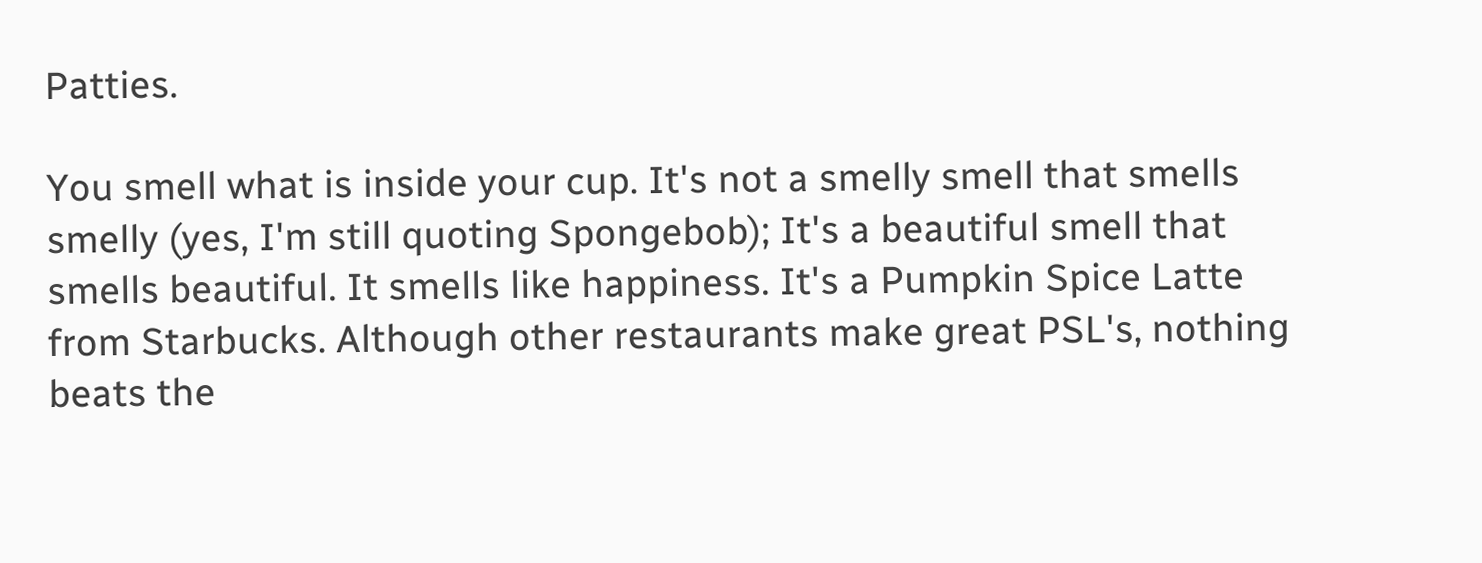Patties.

You smell what is inside your cup. It's not a smelly smell that smells smelly (yes, I'm still quoting Spongebob); It's a beautiful smell that smells beautiful. It smells like happiness. It's a Pumpkin Spice Latte from Starbucks. Although other restaurants make great PSL's, nothing beats the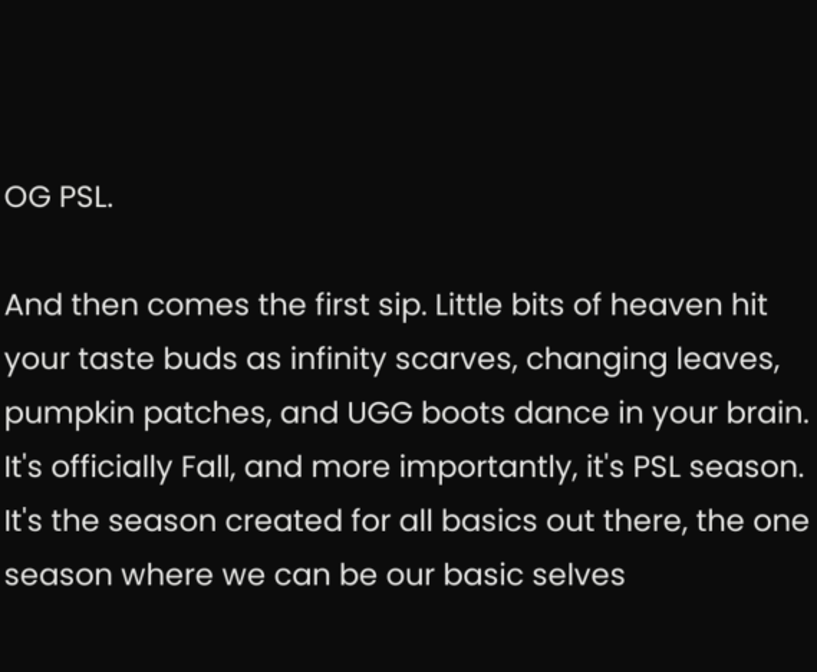OG PSL.

And then comes the first sip. Little bits of heaven hit your taste buds as infinity scarves, changing leaves, pumpkin patches, and UGG boots dance in your brain. It's officially Fall, and more importantly, it's PSL season. It's the season created for all basics out there, the one season where we can be our basic selves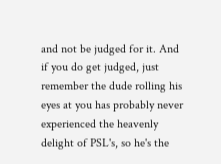and not be judged for it. And if you do get judged, just remember the dude rolling his eyes at you has probably never experienced the heavenly delight of PSL's, so he's the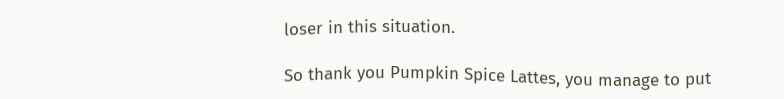loser in this situation.

So thank you Pumpkin Spice Lattes, you manage to put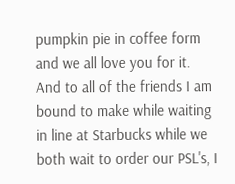pumpkin pie in coffee form and we all love you for it. And to all of the friends I am bound to make while waiting in line at Starbucks while we both wait to order our PSL's, I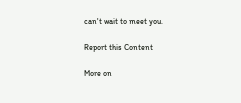can't wait to meet you.

Report this Content

More on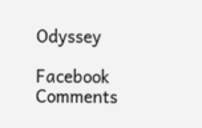Odyssey

Facebook Comments